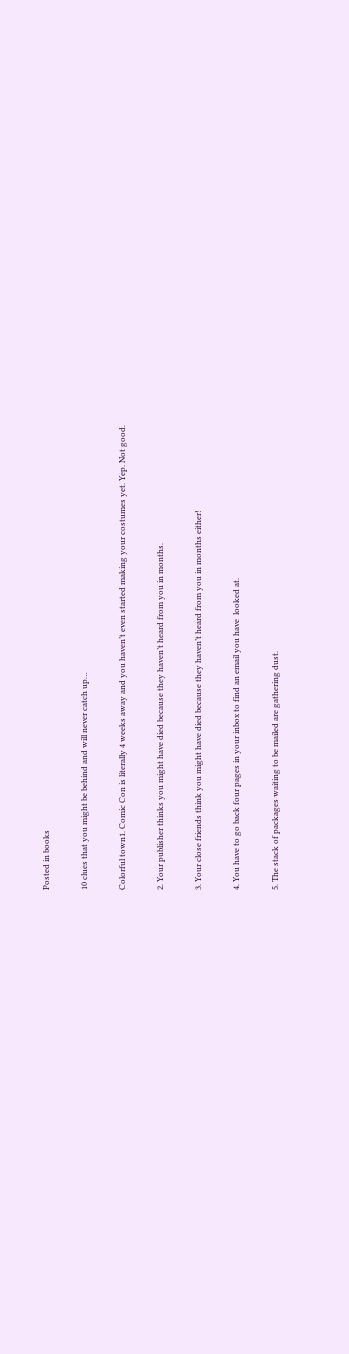Posted in books

10 clues that you might be behind and will never catch up…

Colorful town1. Comic Con is literally 4 weeks away and you haven’t even started making your costumes yet. Yep. Not good.

2. Your publisher thinks you might have died because they haven’t heard from you in months.

3. Your close friends think you might have died because they haven’t heard from you in months either!

4. You have to go back four pages in your inbox to find an email you have  looked at.

5. The stack of packages waiting to be mailed are gathering dust.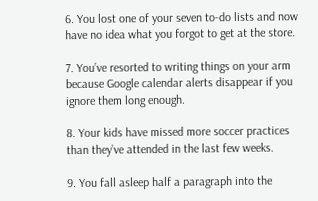6. You lost one of your seven to-do lists and now have no idea what you forgot to get at the store.

7. You’ve resorted to writing things on your arm because Google calendar alerts disappear if you ignore them long enough.

8. Your kids have missed more soccer practices than they’ve attended in the last few weeks.

9. You fall asleep half a paragraph into the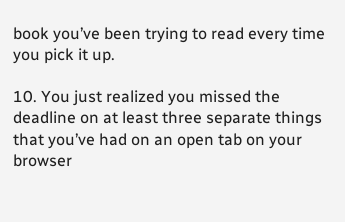book you’ve been trying to read every time you pick it up.

10. You just realized you missed the deadline on at least three separate things that you’ve had on an open tab on your browser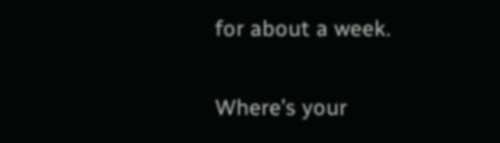for about a week.

Where’s your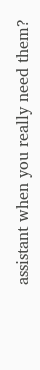assistant when you really need them?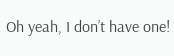Oh yeah, I don’t have one!